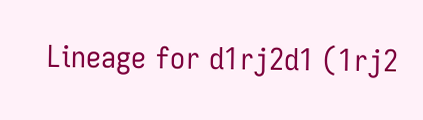Lineage for d1rj2d1 (1rj2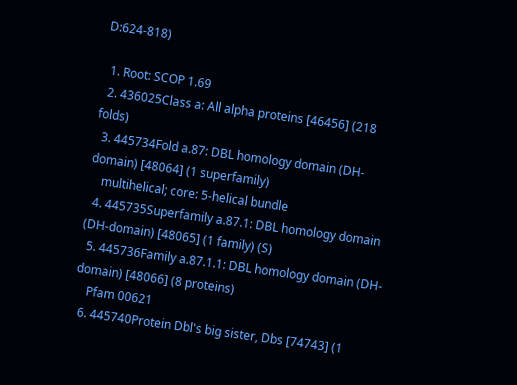D:624-818)

  1. Root: SCOP 1.69
  2. 436025Class a: All alpha proteins [46456] (218 folds)
  3. 445734Fold a.87: DBL homology domain (DH-domain) [48064] (1 superfamily)
    multihelical; core: 5-helical bundle
  4. 445735Superfamily a.87.1: DBL homology domain (DH-domain) [48065] (1 family) (S)
  5. 445736Family a.87.1.1: DBL homology domain (DH-domain) [48066] (8 proteins)
    Pfam 00621
  6. 445740Protein Dbl's big sister, Dbs [74743] (1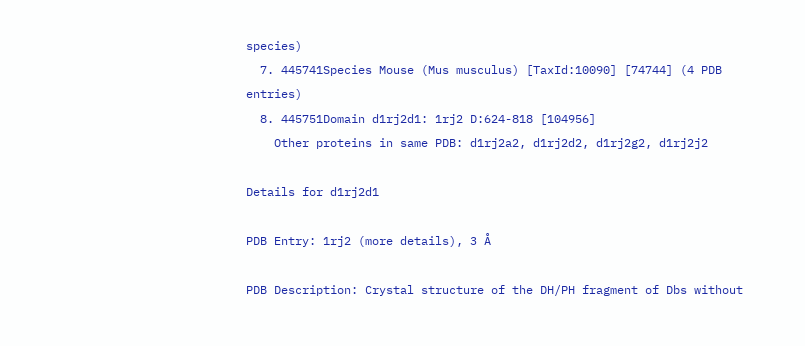species)
  7. 445741Species Mouse (Mus musculus) [TaxId:10090] [74744] (4 PDB entries)
  8. 445751Domain d1rj2d1: 1rj2 D:624-818 [104956]
    Other proteins in same PDB: d1rj2a2, d1rj2d2, d1rj2g2, d1rj2j2

Details for d1rj2d1

PDB Entry: 1rj2 (more details), 3 Å

PDB Description: Crystal structure of the DH/PH fragment of Dbs without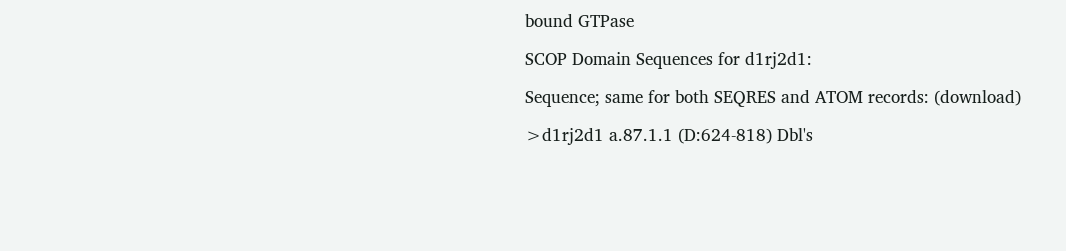bound GTPase

SCOP Domain Sequences for d1rj2d1:

Sequence; same for both SEQRES and ATOM records: (download)

>d1rj2d1 a.87.1.1 (D:624-818) Dbl's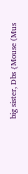big sister, Dbs {Mouse (Mus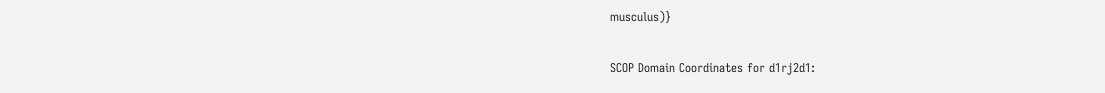musculus)}

SCOP Domain Coordinates for d1rj2d1: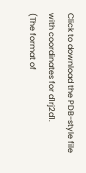Click to download the PDB-style file with coordinates for d1rj2d1.
(The format of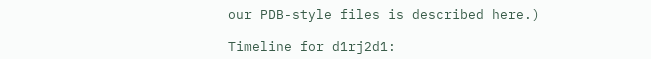our PDB-style files is described here.)

Timeline for d1rj2d1: